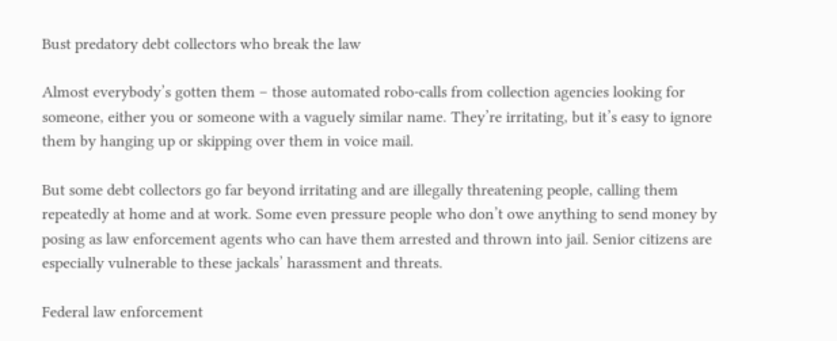Bust predatory debt collectors who break the law

Almost everybody’s gotten them – those automated robo-calls from collection agencies looking for someone, either you or someone with a vaguely similar name. They’re irritating, but it’s easy to ignore them by hanging up or skipping over them in voice mail.

But some debt collectors go far beyond irritating and are illegally threatening people, calling them repeatedly at home and at work. Some even pressure people who don’t owe anything to send money by posing as law enforcement agents who can have them arrested and thrown into jail. Senior citizens are especially vulnerable to these jackals’ harassment and threats.

Federal law enforcement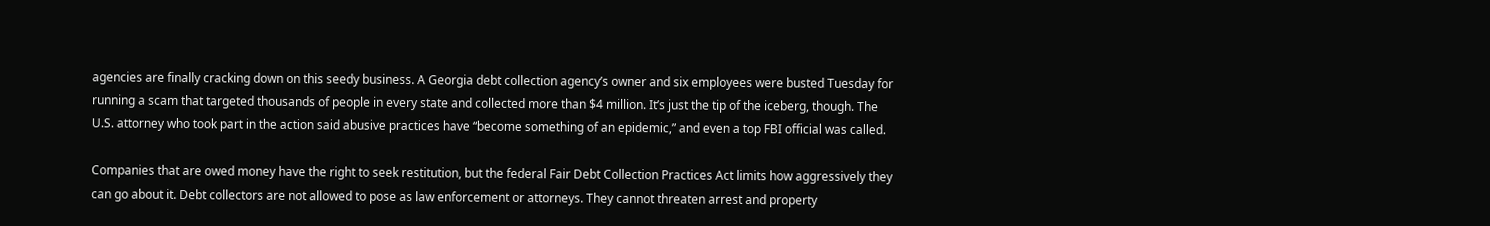agencies are finally cracking down on this seedy business. A Georgia debt collection agency’s owner and six employees were busted Tuesday for running a scam that targeted thousands of people in every state and collected more than $4 million. It’s just the tip of the iceberg, though. The U.S. attorney who took part in the action said abusive practices have “become something of an epidemic,” and even a top FBI official was called.

Companies that are owed money have the right to seek restitution, but the federal Fair Debt Collection Practices Act limits how aggressively they can go about it. Debt collectors are not allowed to pose as law enforcement or attorneys. They cannot threaten arrest and property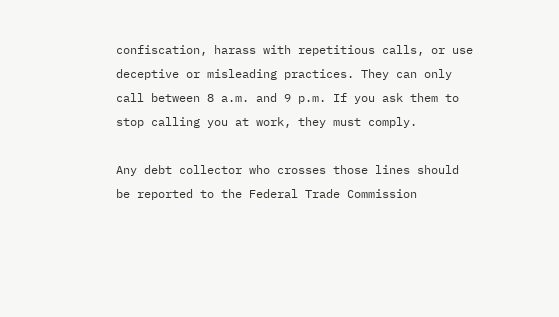confiscation, harass with repetitious calls, or use deceptive or misleading practices. They can only call between 8 a.m. and 9 p.m. If you ask them to stop calling you at work, they must comply.

Any debt collector who crosses those lines should be reported to the Federal Trade Commission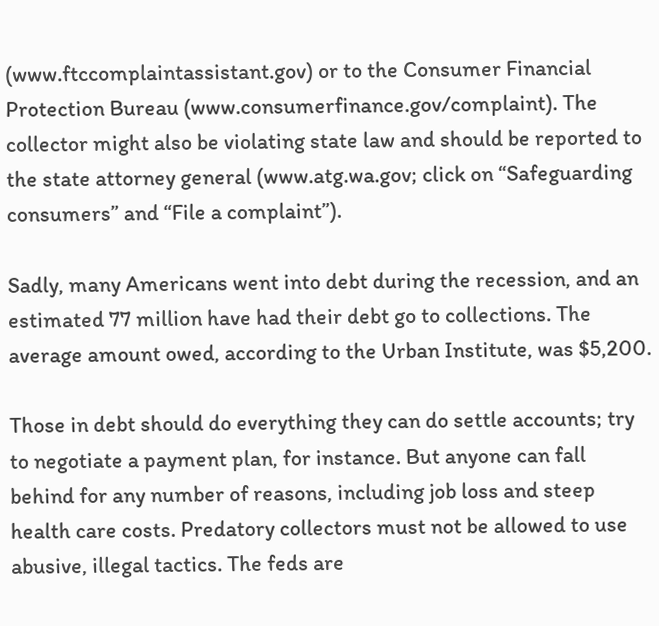(www.ftccomplaintassistant.gov) or to the Consumer Financial Protection Bureau (www.consumerfinance.gov/complaint). The collector might also be violating state law and should be reported to the state attorney general (www.atg.wa.gov; click on “Safeguarding consumers” and “File a complaint”).

Sadly, many Americans went into debt during the recession, and an estimated 77 million have had their debt go to collections. The average amount owed, according to the Urban Institute, was $5,200.

Those in debt should do everything they can do settle accounts; try to negotiate a payment plan, for instance. But anyone can fall behind for any number of reasons, including job loss and steep health care costs. Predatory collectors must not be allowed to use abusive, illegal tactics. The feds are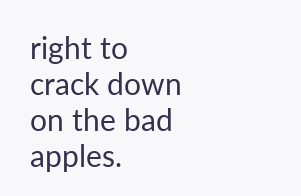right to crack down on the bad apples.